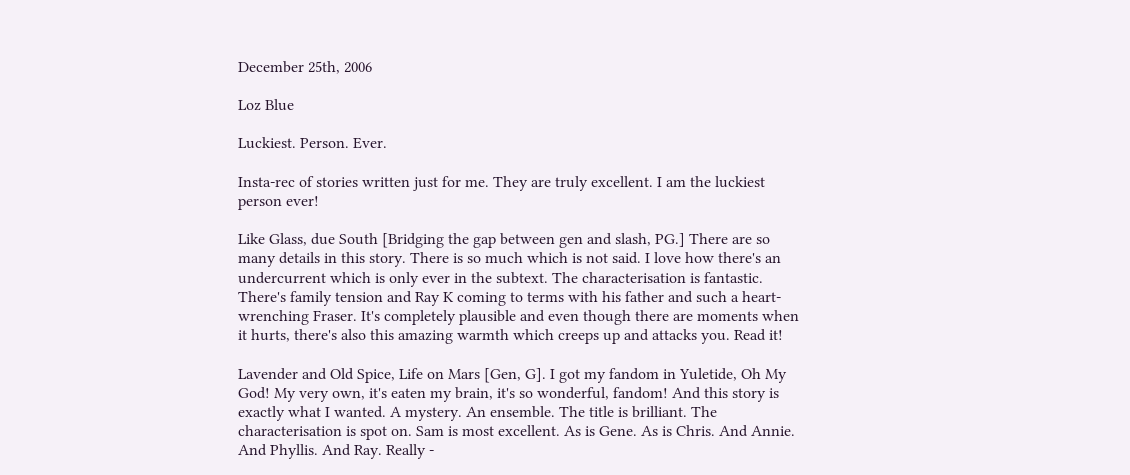December 25th, 2006

Loz Blue

Luckiest. Person. Ever.

Insta-rec of stories written just for me. They are truly excellent. I am the luckiest person ever!

Like Glass, due South [Bridging the gap between gen and slash, PG.] There are so many details in this story. There is so much which is not said. I love how there's an undercurrent which is only ever in the subtext. The characterisation is fantastic. There's family tension and Ray K coming to terms with his father and such a heart-wrenching Fraser. It's completely plausible and even though there are moments when it hurts, there's also this amazing warmth which creeps up and attacks you. Read it!

Lavender and Old Spice, Life on Mars [Gen, G]. I got my fandom in Yuletide, Oh My God! My very own, it's eaten my brain, it's so wonderful, fandom! And this story is exactly what I wanted. A mystery. An ensemble. The title is brilliant. The characterisation is spot on. Sam is most excellent. As is Gene. As is Chris. And Annie. And Phyllis. And Ray. Really -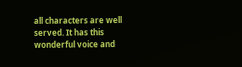all characters are well served. It has this wonderful voice and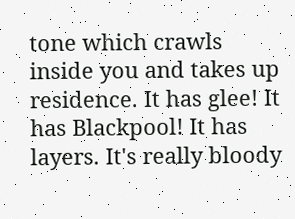tone which crawls inside you and takes up residence. It has glee! It has Blackpool! It has layers. It's really bloody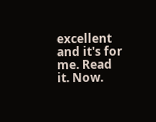excellent and it's for me. Read it. Now.